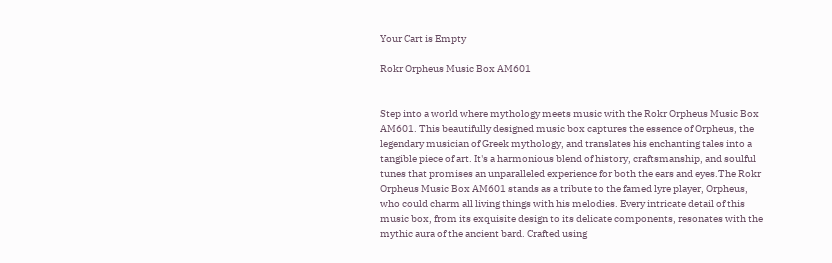Your Cart is Empty

Rokr Orpheus Music Box AM601


Step into a world where mythology meets music with the Rokr Orpheus Music Box AM601. This beautifully designed music box captures the essence of Orpheus, the legendary musician of Greek mythology, and translates his enchanting tales into a tangible piece of art. It's a harmonious blend of history, craftsmanship, and soulful tunes that promises an unparalleled experience for both the ears and eyes.The Rokr Orpheus Music Box AM601 stands as a tribute to the famed lyre player, Orpheus, who could charm all living things with his melodies. Every intricate detail of this music box, from its exquisite design to its delicate components, resonates with the mythic aura of the ancient bard. Crafted using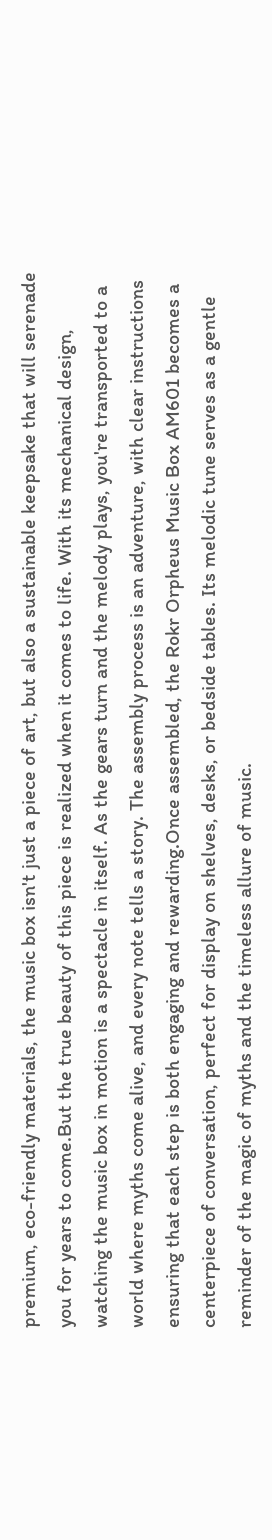premium, eco-friendly materials, the music box isn't just a piece of art, but also a sustainable keepsake that will serenade you for years to come.But the true beauty of this piece is realized when it comes to life. With its mechanical design, watching the music box in motion is a spectacle in itself. As the gears turn and the melody plays, you're transported to a world where myths come alive, and every note tells a story. The assembly process is an adventure, with clear instructions ensuring that each step is both engaging and rewarding.Once assembled, the Rokr Orpheus Music Box AM601 becomes a centerpiece of conversation, perfect for display on shelves, desks, or bedside tables. Its melodic tune serves as a gentle reminder of the magic of myths and the timeless allure of music.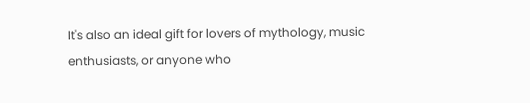It's also an ideal gift for lovers of mythology, music enthusiasts, or anyone who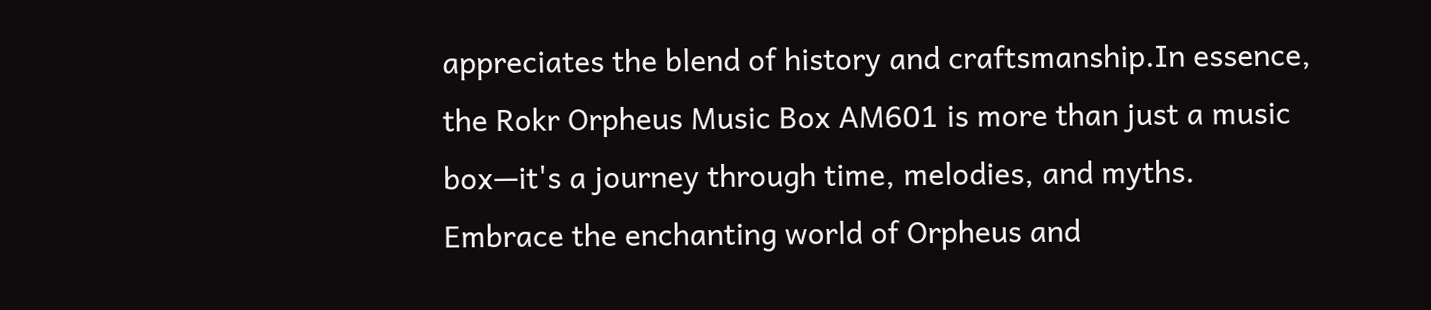appreciates the blend of history and craftsmanship.In essence, the Rokr Orpheus Music Box AM601 is more than just a music box—it's a journey through time, melodies, and myths. Embrace the enchanting world of Orpheus and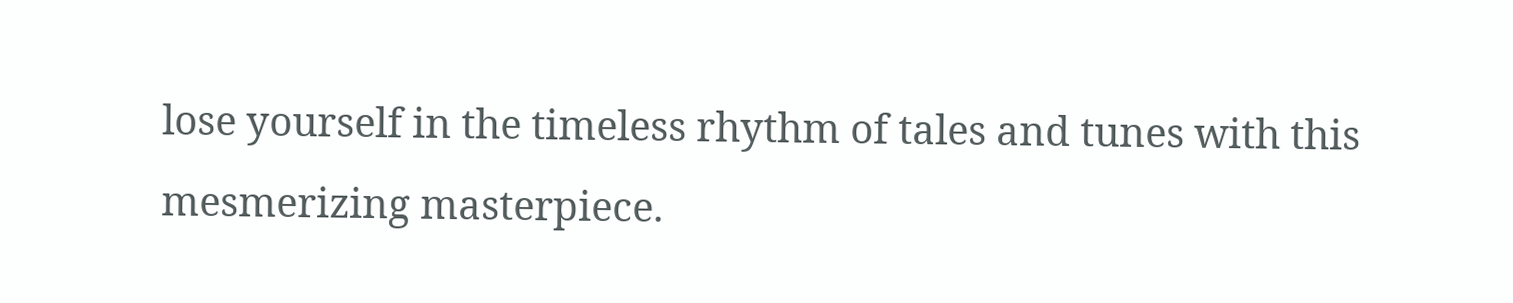lose yourself in the timeless rhythm of tales and tunes with this mesmerizing masterpiece.